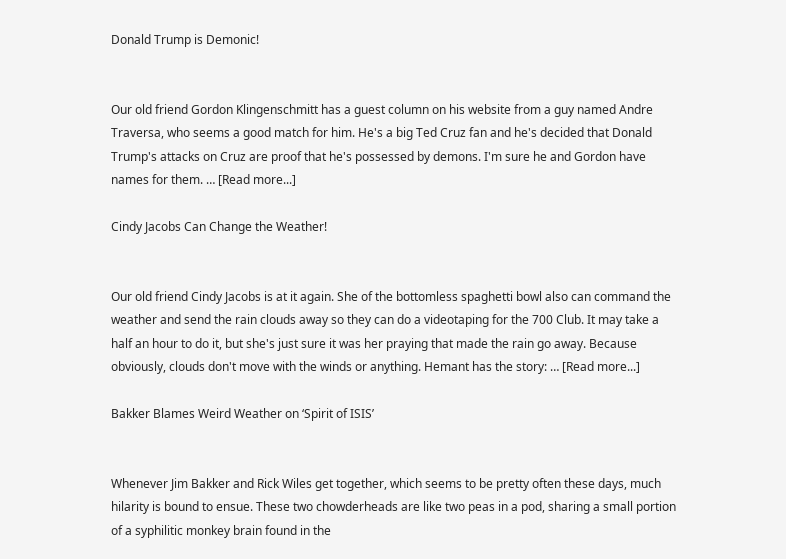Donald Trump is Demonic!


Our old friend Gordon Klingenschmitt has a guest column on his website from a guy named Andre Traversa, who seems a good match for him. He's a big Ted Cruz fan and he's decided that Donald Trump's attacks on Cruz are proof that he's possessed by demons. I'm sure he and Gordon have names for them. … [Read more...]

Cindy Jacobs Can Change the Weather!


Our old friend Cindy Jacobs is at it again. She of the bottomless spaghetti bowl also can command the weather and send the rain clouds away so they can do a videotaping for the 700 Club. It may take a half an hour to do it, but she's just sure it was her praying that made the rain go away. Because obviously, clouds don't move with the winds or anything. Hemant has the story: … [Read more...]

Bakker Blames Weird Weather on ‘Spirit of ISIS’


Whenever Jim Bakker and Rick Wiles get together, which seems to be pretty often these days, much hilarity is bound to ensue. These two chowderheads are like two peas in a pod, sharing a small portion of a syphilitic monkey brain found in the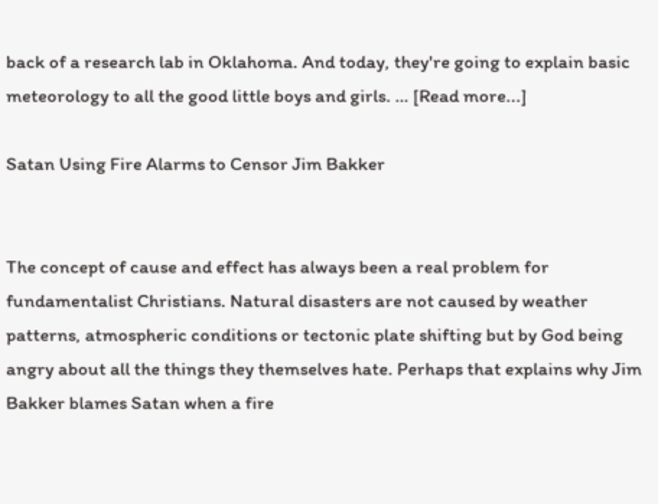back of a research lab in Oklahoma. And today, they're going to explain basic meteorology to all the good little boys and girls. … [Read more...]

Satan Using Fire Alarms to Censor Jim Bakker


The concept of cause and effect has always been a real problem for fundamentalist Christians. Natural disasters are not caused by weather patterns, atmospheric conditions or tectonic plate shifting but by God being angry about all the things they themselves hate. Perhaps that explains why Jim Bakker blames Satan when a fire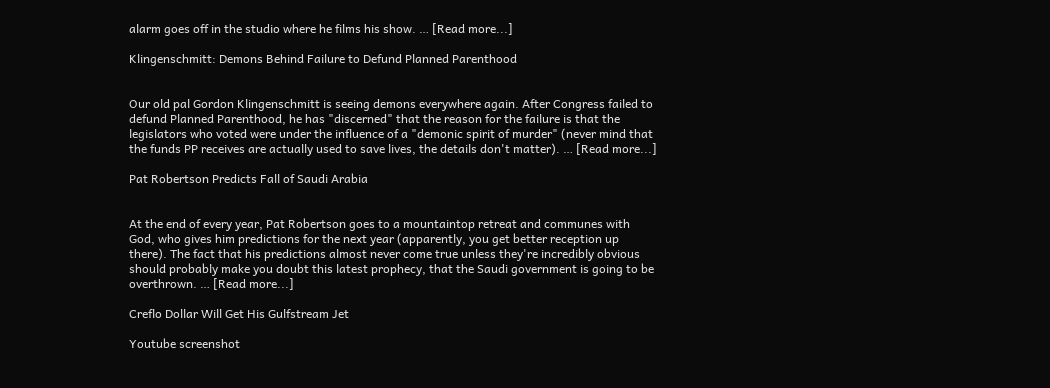alarm goes off in the studio where he films his show. … [Read more...]

Klingenschmitt: Demons Behind Failure to Defund Planned Parenthood


Our old pal Gordon Klingenschmitt is seeing demons everywhere again. After Congress failed to defund Planned Parenthood, he has "discerned" that the reason for the failure is that the legislators who voted were under the influence of a "demonic spirit of murder" (never mind that the funds PP receives are actually used to save lives, the details don't matter). … [Read more...]

Pat Robertson Predicts Fall of Saudi Arabia


At the end of every year, Pat Robertson goes to a mountaintop retreat and communes with God, who gives him predictions for the next year (apparently, you get better reception up there). The fact that his predictions almost never come true unless they're incredibly obvious should probably make you doubt this latest prophecy, that the Saudi government is going to be overthrown. … [Read more...]

Creflo Dollar Will Get His Gulfstream Jet

Youtube screenshot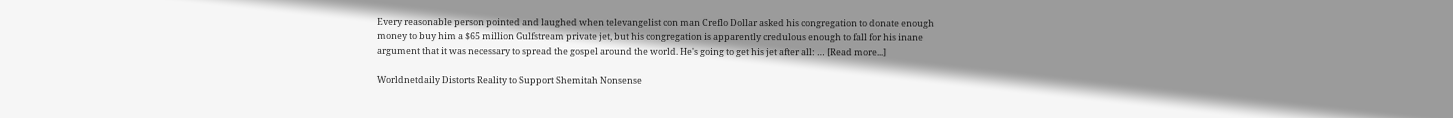Every reasonable person pointed and laughed when televangelist con man Creflo Dollar asked his congregation to donate enough money to buy him a $65 million Gulfstream private jet, but his congregation is apparently credulous enough to fall for his inane argument that it was necessary to spread the gospel around the world. He's going to get his jet after all: … [Read more...]

Worldnetdaily Distorts Reality to Support Shemitah Nonsense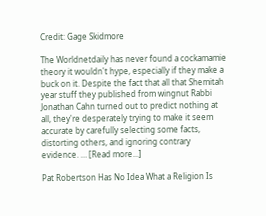Credit: Gage Skidmore

The Worldnetdaily has never found a cockamamie theory it wouldn't hype, especially if they make a buck on it. Despite the fact that all that Shemitah year stuff they published from wingnut Rabbi Jonathan Cahn turned out to predict nothing at all, they're desperately trying to make it seem accurate by carefully selecting some facts, distorting others, and ignoring contrary evidence. … [Read more...]

Pat Robertson Has No Idea What a Religion Is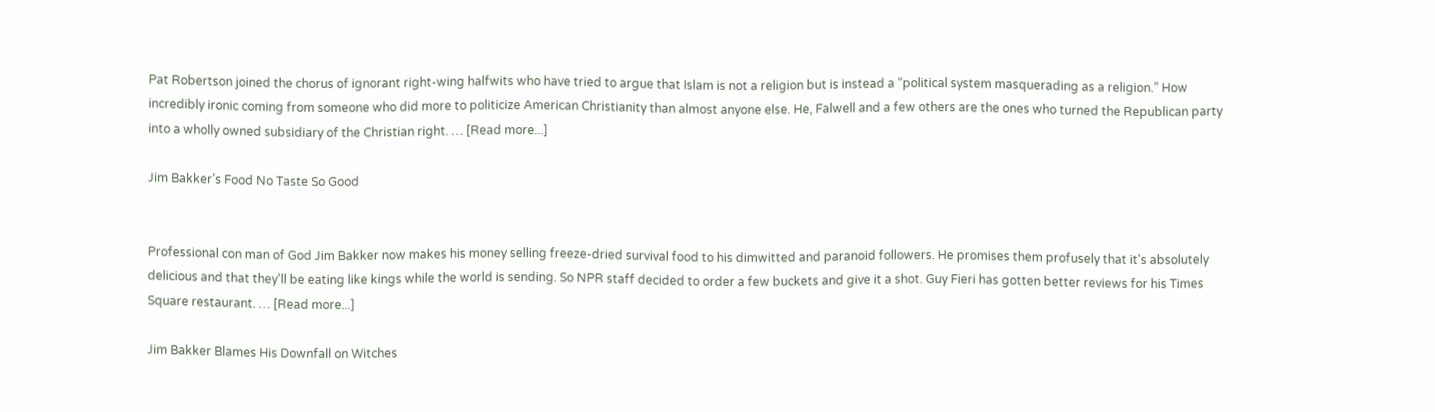Pat Robertson joined the chorus of ignorant right-wing halfwits who have tried to argue that Islam is not a religion but is instead a “political system masquerading as a religion.” How incredibly ironic coming from someone who did more to politicize American Christianity than almost anyone else. He, Falwell and a few others are the ones who turned the Republican party into a wholly owned subsidiary of the Christian right. … [Read more...]

Jim Bakker’s Food No Taste So Good


Professional con man of God Jim Bakker now makes his money selling freeze-dried survival food to his dimwitted and paranoid followers. He promises them profusely that it's absolutely delicious and that they'll be eating like kings while the world is sending. So NPR staff decided to order a few buckets and give it a shot. Guy Fieri has gotten better reviews for his Times Square restaurant. … [Read more...]

Jim Bakker Blames His Downfall on Witches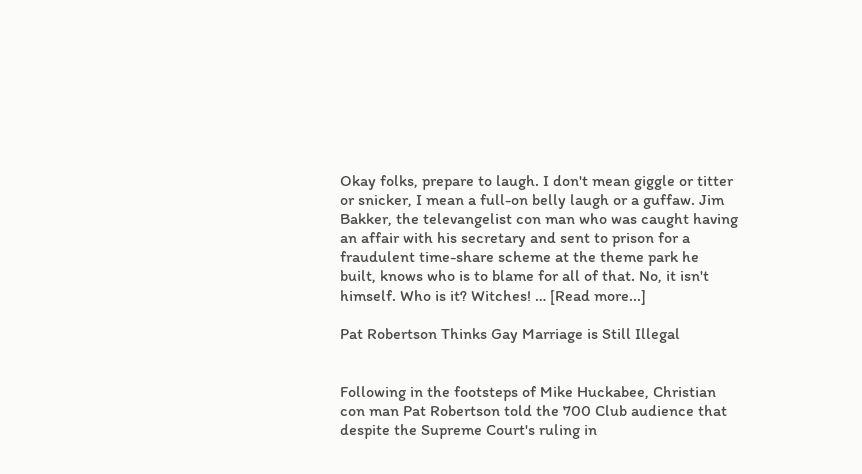Okay folks, prepare to laugh. I don't mean giggle or titter or snicker, I mean a full-on belly laugh or a guffaw. Jim Bakker, the televangelist con man who was caught having an affair with his secretary and sent to prison for a fraudulent time-share scheme at the theme park he built, knows who is to blame for all of that. No, it isn't himself. Who is it? Witches! … [Read more...]

Pat Robertson Thinks Gay Marriage is Still Illegal


Following in the footsteps of Mike Huckabee, Christian con man Pat Robertson told the 700 Club audience that despite the Supreme Court's ruling in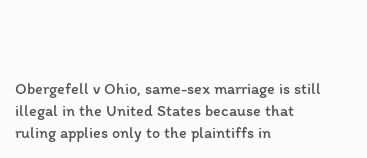Obergefell v Ohio, same-sex marriage is still illegal in the United States because that ruling applies only to the plaintiffs in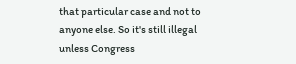that particular case and not to anyone else. So it's still illegal unless Congress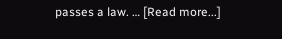passes a law. … [Read more...]